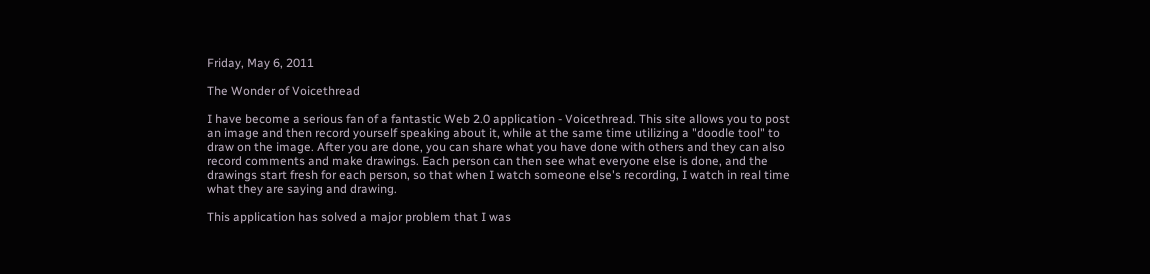Friday, May 6, 2011

The Wonder of Voicethread

I have become a serious fan of a fantastic Web 2.0 application - Voicethread. This site allows you to post an image and then record yourself speaking about it, while at the same time utilizing a "doodle tool" to draw on the image. After you are done, you can share what you have done with others and they can also record comments and make drawings. Each person can then see what everyone else is done, and the drawings start fresh for each person, so that when I watch someone else's recording, I watch in real time what they are saying and drawing.

This application has solved a major problem that I was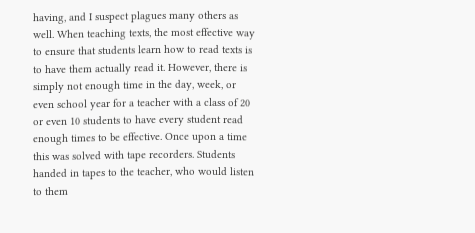having, and I suspect plagues many others as well. When teaching texts, the most effective way to ensure that students learn how to read texts is to have them actually read it. However, there is simply not enough time in the day, week, or even school year for a teacher with a class of 20 or even 10 students to have every student read enough times to be effective. Once upon a time this was solved with tape recorders. Students handed in tapes to the teacher, who would listen to them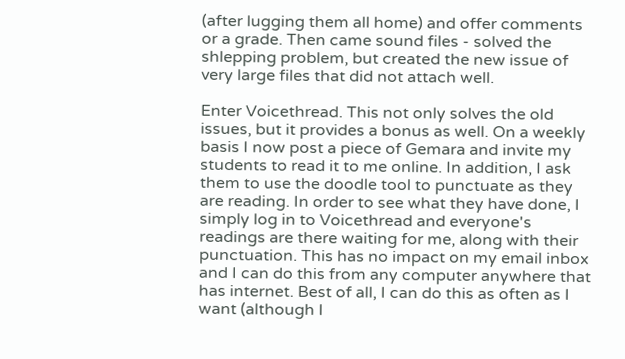(after lugging them all home) and offer comments or a grade. Then came sound files - solved the shlepping problem, but created the new issue of very large files that did not attach well.

Enter Voicethread. This not only solves the old issues, but it provides a bonus as well. On a weekly basis I now post a piece of Gemara and invite my students to read it to me online. In addition, I ask them to use the doodle tool to punctuate as they are reading. In order to see what they have done, I simply log in to Voicethread and everyone's readings are there waiting for me, along with their punctuation. This has no impact on my email inbox and I can do this from any computer anywhere that has internet. Best of all, I can do this as often as I want (although I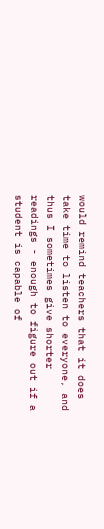would remind teachers that it does take time to listen to everyone, and thus I sometimes give shorter readings - enough to figure out if a student is capable of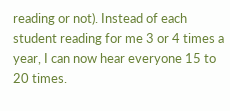reading or not). Instead of each student reading for me 3 or 4 times a year, I can now hear everyone 15 to 20 times.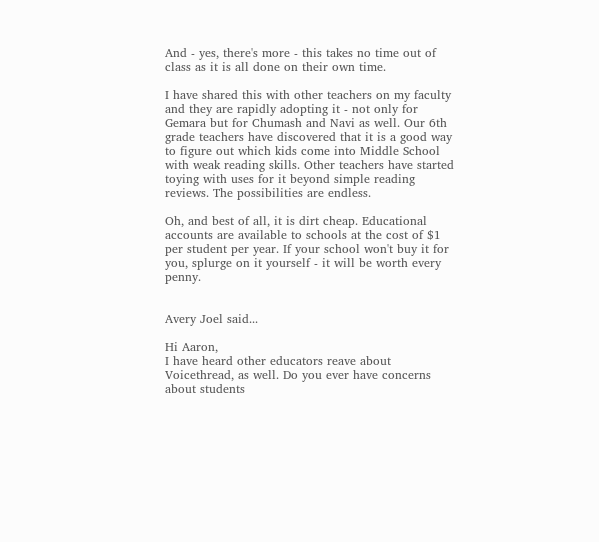And - yes, there's more - this takes no time out of class as it is all done on their own time.

I have shared this with other teachers on my faculty and they are rapidly adopting it - not only for Gemara but for Chumash and Navi as well. Our 6th grade teachers have discovered that it is a good way to figure out which kids come into Middle School with weak reading skills. Other teachers have started toying with uses for it beyond simple reading reviews. The possibilities are endless.

Oh, and best of all, it is dirt cheap. Educational accounts are available to schools at the cost of $1 per student per year. If your school won't buy it for you, splurge on it yourself - it will be worth every penny.


Avery Joel said...

Hi Aaron,
I have heard other educators reave about Voicethread, as well. Do you ever have concerns about students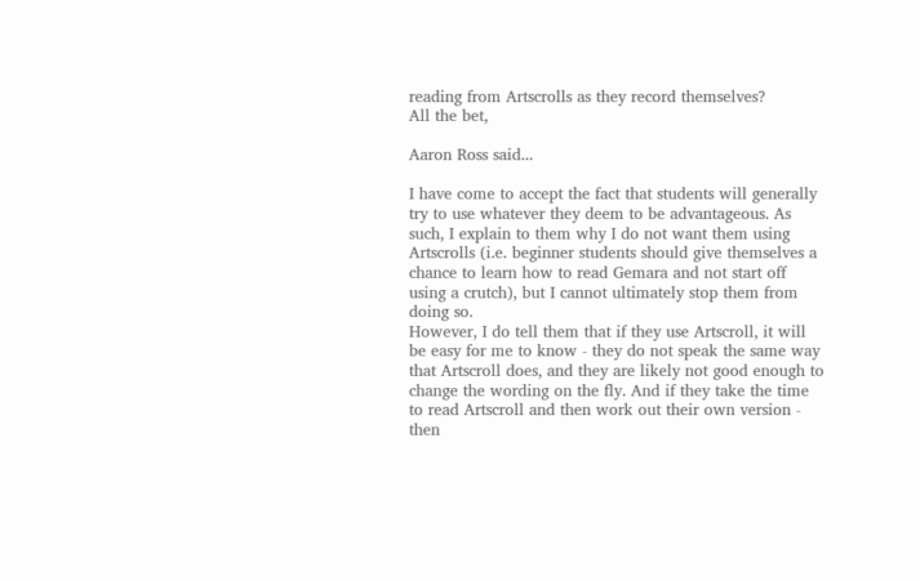reading from Artscrolls as they record themselves?
All the bet,

Aaron Ross said...

I have come to accept the fact that students will generally try to use whatever they deem to be advantageous. As such, I explain to them why I do not want them using Artscrolls (i.e. beginner students should give themselves a chance to learn how to read Gemara and not start off using a crutch), but I cannot ultimately stop them from doing so.
However, I do tell them that if they use Artscroll, it will be easy for me to know - they do not speak the same way that Artscroll does, and they are likely not good enough to change the wording on the fly. And if they take the time to read Artscroll and then work out their own version - then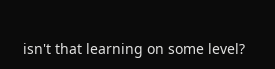isn't that learning on some level?